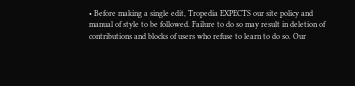• Before making a single edit, Tropedia EXPECTS our site policy and manual of style to be followed. Failure to do so may result in deletion of contributions and blocks of users who refuse to learn to do so. Our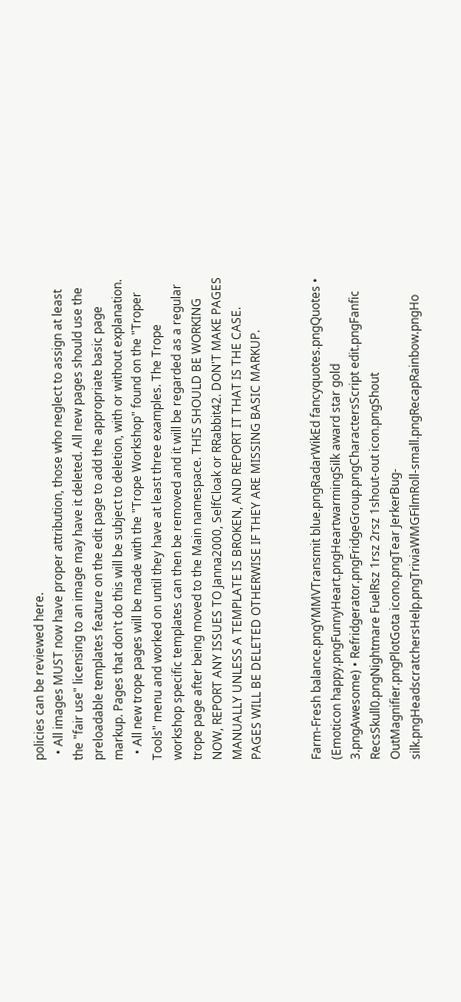policies can be reviewed here.
  • All images MUST now have proper attribution, those who neglect to assign at least the "fair use" licensing to an image may have it deleted. All new pages should use the preloadable templates feature on the edit page to add the appropriate basic page markup. Pages that don't do this will be subject to deletion, with or without explanation.
  • All new trope pages will be made with the "Trope Workshop" found on the "Troper Tools" menu and worked on until they have at least three examples. The Trope workshop specific templates can then be removed and it will be regarded as a regular trope page after being moved to the Main namespace. THIS SHOULD BE WORKING NOW, REPORT ANY ISSUES TO Janna2000, SelfCloak or RRabbit42. DON'T MAKE PAGES MANUALLY UNLESS A TEMPLATE IS BROKEN, AND REPORT IT THAT IS THE CASE. PAGES WILL BE DELETED OTHERWISE IF THEY ARE MISSING BASIC MARKUP.


Farm-Fresh balance.pngYMMVTransmit blue.pngRadarWikEd fancyquotes.pngQuotes • (Emoticon happy.pngFunnyHeart.pngHeartwarmingSilk award star gold 3.pngAwesome) • Refridgerator.pngFridgeGroup.pngCharactersScript edit.pngFanfic RecsSkull0.pngNightmare FuelRsz 1rsz 2rsz 1shout-out icon.pngShout OutMagnifier.pngPlotGota icono.pngTear JerkerBug-silk.pngHeadscratchersHelp.pngTriviaWMGFilmRoll-small.pngRecapRainbow.pngHo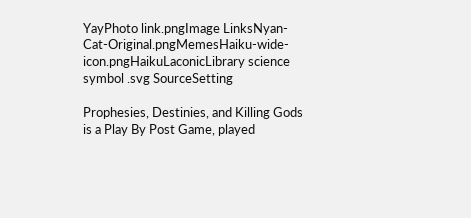YayPhoto link.pngImage LinksNyan-Cat-Original.pngMemesHaiku-wide-icon.pngHaikuLaconicLibrary science symbol .svg SourceSetting

Prophesies, Destinies, and Killing Gods is a Play By Post Game, played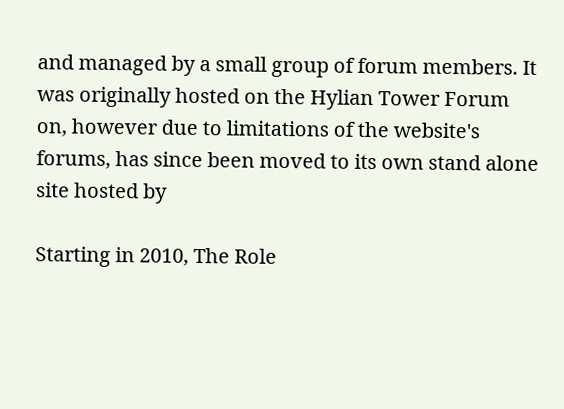and managed by a small group of forum members. It was originally hosted on the Hylian Tower Forum on, however due to limitations of the website's forums, has since been moved to its own stand alone site hosted by

Starting in 2010, The Role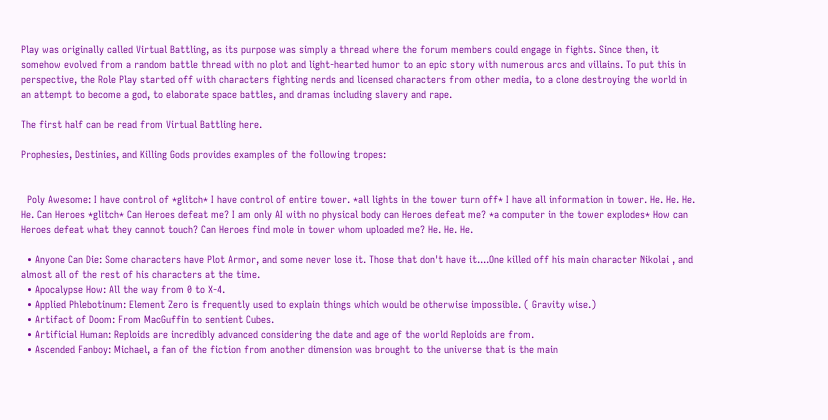Play was originally called Virtual Battling, as its purpose was simply a thread where the forum members could engage in fights. Since then, it somehow evolved from a random battle thread with no plot and light-hearted humor to an epic story with numerous arcs and villains. To put this in perspective, the Role Play started off with characters fighting nerds and licensed characters from other media, to a clone destroying the world in an attempt to become a god, to elaborate space battles, and dramas including slavery and rape.

The first half can be read from Virtual Battling here.

Prophesies, Destinies, and Killing Gods provides examples of the following tropes:


  Poly Awesome: I have control of *glitch* I have control of entire tower. *all lights in the tower turn off* I have all information in tower. He. He. He. He. Can Heroes *glitch* Can Heroes defeat me? I am only AI with no physical body can Heroes defeat me? *a computer in the tower explodes* How can Heroes defeat what they cannot touch? Can Heroes find mole in tower whom uploaded me? He. He. He.

  • Anyone Can Die: Some characters have Plot Armor, and some never lose it. Those that don't have it....One killed off his main character Nikolai , and almost all of the rest of his characters at the time.
  • Apocalypse How: All the way from 0 to X-4.
  • Applied Phlebotinum: Element Zero is frequently used to explain things which would be otherwise impossible. ( Gravity wise.)
  • Artifact of Doom: From MacGuffin to sentient Cubes.
  • Artificial Human: Reploids are incredibly advanced considering the date and age of the world Reploids are from.
  • Ascended Fanboy: Michael, a fan of the fiction from another dimension was brought to the universe that is the main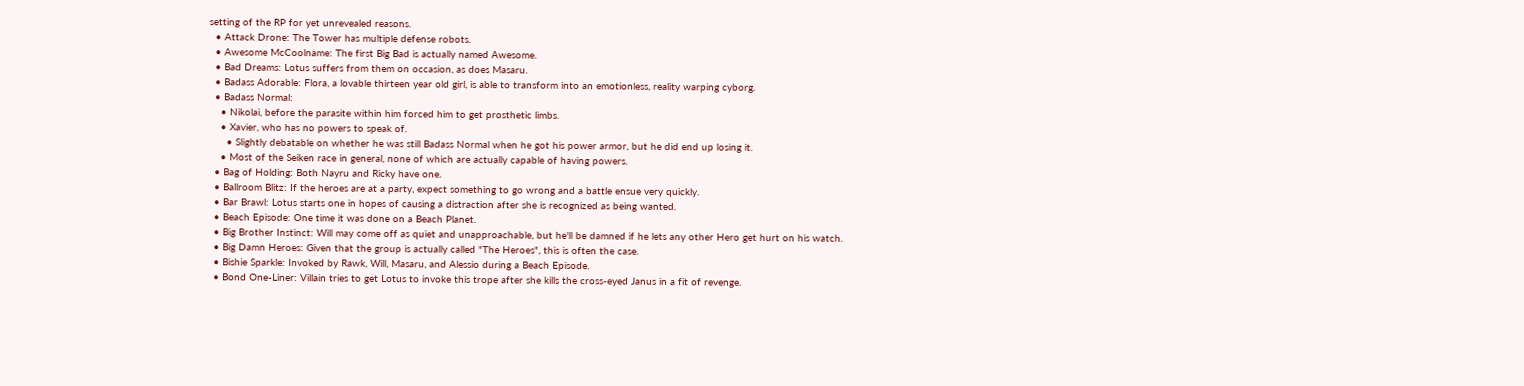setting of the RP for yet unrevealed reasons.
  • Attack Drone: The Tower has multiple defense robots.
  • Awesome McCoolname: The first Big Bad is actually named Awesome.
  • Bad Dreams: Lotus suffers from them on occasion, as does Masaru.
  • Badass Adorable: Flora, a lovable thirteen year old girl, is able to transform into an emotionless, reality warping cyborg.
  • Badass Normal:
    • Nikolai, before the parasite within him forced him to get prosthetic limbs.
    • Xavier, who has no powers to speak of.
      • Slightly debatable on whether he was still Badass Normal when he got his power armor, but he did end up losing it.
    • Most of the Seiken race in general, none of which are actually capable of having powers.
  • Bag of Holding: Both Nayru and Ricky have one.
  • Ballroom Blitz: If the heroes are at a party, expect something to go wrong and a battle ensue very quickly.
  • Bar Brawl: Lotus starts one in hopes of causing a distraction after she is recognized as being wanted.
  • Beach Episode: One time it was done on a Beach Planet.
  • Big Brother Instinct: Will may come off as quiet and unapproachable, but he'll be damned if he lets any other Hero get hurt on his watch.
  • Big Damn Heroes: Given that the group is actually called "The Heroes", this is often the case.
  • Bishie Sparkle: Invoked by Rawk, Will, Masaru, and Alessio during a Beach Episode.
  • Bond One-Liner: Villain tries to get Lotus to invoke this trope after she kills the cross-eyed Janus in a fit of revenge.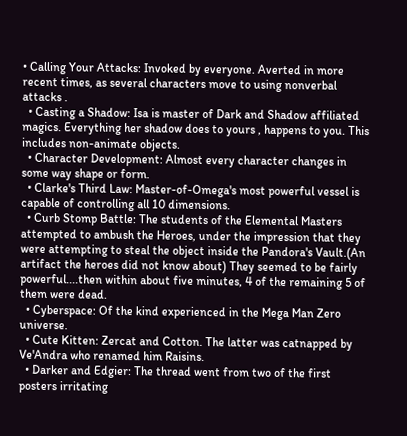• Calling Your Attacks: Invoked by everyone. Averted in more recent times, as several characters move to using nonverbal attacks .
  • Casting a Shadow: Isa is master of Dark and Shadow affiliated magics. Everything her shadow does to yours , happens to you. This includes non-animate objects.
  • Character Development: Almost every character changes in some way shape or form.
  • Clarke's Third Law: Master-of-Omega's most powerful vessel is capable of controlling all 10 dimensions.
  • Curb Stomp Battle: The students of the Elemental Masters attempted to ambush the Heroes, under the impression that they were attempting to steal the object inside the Pandora's Vault.(An artifact the heroes did not know about) They seemed to be fairly powerful....then within about five minutes, 4 of the remaining 5 of them were dead.
  • Cyberspace: Of the kind experienced in the Mega Man Zero universe.
  • Cute Kitten: Zercat and Cotton. The latter was catnapped by Ve'Andra who renamed him Raisins.
  • Darker and Edgier: The thread went from two of the first posters irritating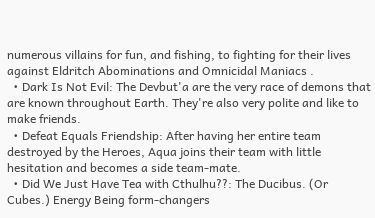numerous villains for fun, and fishing, to fighting for their lives against Eldritch Abominations and Omnicidal Maniacs .
  • Dark Is Not Evil: The Devbut'a are the very race of demons that are known throughout Earth. They're also very polite and like to make friends.
  • Defeat Equals Friendship: After having her entire team destroyed by the Heroes, Aqua joins their team with little hesitation and becomes a side team-mate.
  • Did We Just Have Tea with Cthulhu??: The Ducibus. (Or Cubes.) Energy Being form-changers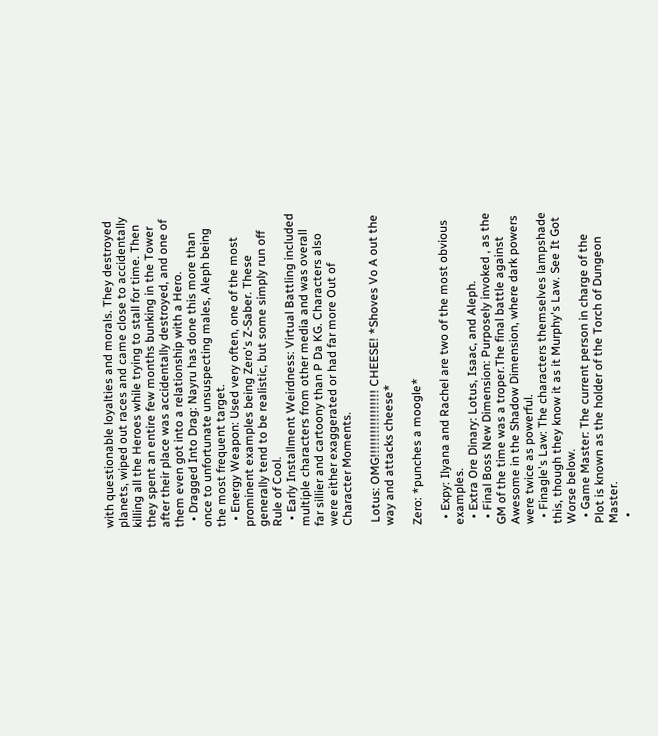with questionable loyalties and morals. They destroyed planets, wiped out races and came close to accidentally killing all the Heroes while trying to stall for time. Then they spent an entire few months bunking in the Tower after their place was accidentally destroyed, and one of them even got into a relationship with a Hero.
  • Dragged Into Drag: Nayru has done this more than once to unfortunate unsuspecting males, Aleph being the most frequent target.
  • Energy Weapon: Used very often, one of the most prominent examples being Zero's Z-Saber. These generally tend to be realistic, but some simply run off Rule of Cool.
  • Early Installment Weirdness: Virtual Battling included multiple characters from other media and was overall far sillier and cartoony than P Da KG. Characters also were either exaggerated or had far more Out of Character Moments.

 Lotus: OMG!!!!!!!!!!!!!!!!! CHEESE! *Shoves Vo A out the way and attacks cheese*

Zero: *punches a moogle*

  • Expy: Ilyana and Rachel are two of the most obvious examples.
  • Extra Ore Dinary: Lotus, Isaac, and Aleph.
  • Final Boss New Dimension: Purposely invoked , as the GM of the time was a troper.The final battle against Awesome in the Shadow Dimension, where dark powers were twice as powerful.
  • Finagle's Law: The characters themselves lampshade this, though they know it as it Murphy's Law. See It Got Worse below.
  • Game Master: The current person in charge of the Plot is known as the holder of the Torch of Dungeon Master.
  •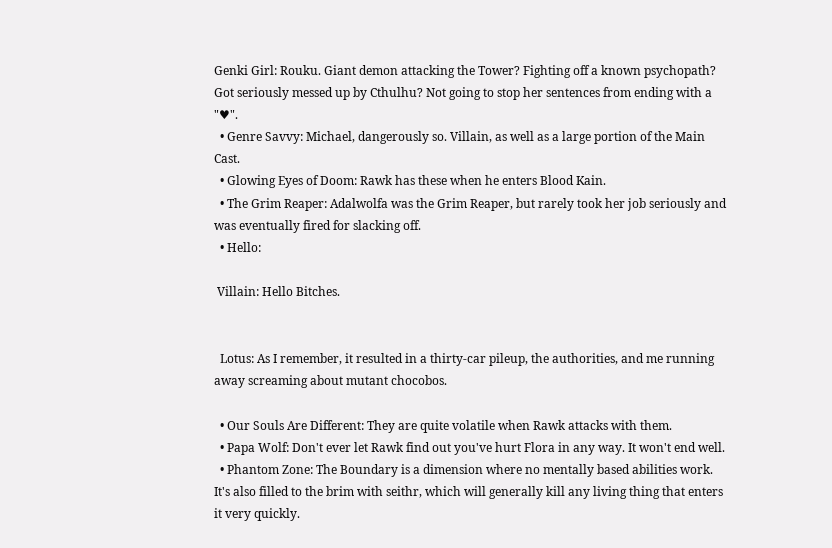Genki Girl: Rouku. Giant demon attacking the Tower? Fighting off a known psychopath? Got seriously messed up by Cthulhu? Not going to stop her sentences from ending with a "♥".
  • Genre Savvy: Michael, dangerously so. Villain, as well as a large portion of the Main Cast.
  • Glowing Eyes of Doom: Rawk has these when he enters Blood Kain.
  • The Grim Reaper: Adalwolfa was the Grim Reaper, but rarely took her job seriously and was eventually fired for slacking off.
  • Hello:

 Villain: Hello Bitches.


  Lotus: As I remember, it resulted in a thirty-car pileup, the authorities, and me running away screaming about mutant chocobos.

  • Our Souls Are Different: They are quite volatile when Rawk attacks with them.
  • Papa Wolf: Don't ever let Rawk find out you've hurt Flora in any way. It won't end well.
  • Phantom Zone: The Boundary is a dimension where no mentally based abilities work. It's also filled to the brim with seithr, which will generally kill any living thing that enters it very quickly.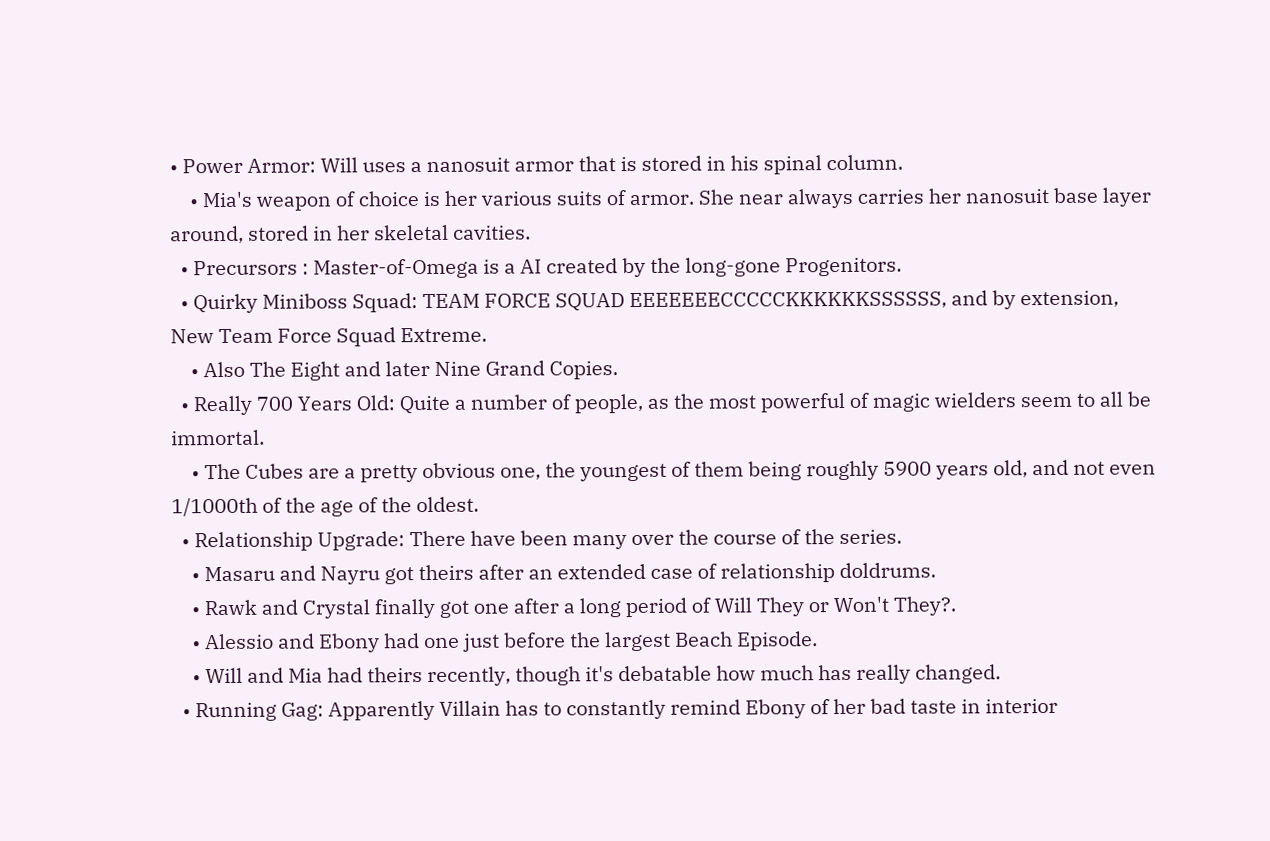• Power Armor: Will uses a nanosuit armor that is stored in his spinal column.
    • Mia's weapon of choice is her various suits of armor. She near always carries her nanosuit base layer around, stored in her skeletal cavities.
  • Precursors : Master-of-Omega is a AI created by the long-gone Progenitors.
  • Quirky Miniboss Squad: TEAM FORCE SQUAD EEEEEEECCCCCKKKKKKSSSSSS, and by extension, New Team Force Squad Extreme.
    • Also The Eight and later Nine Grand Copies.
  • Really 700 Years Old: Quite a number of people, as the most powerful of magic wielders seem to all be immortal.
    • The Cubes are a pretty obvious one, the youngest of them being roughly 5900 years old, and not even 1/1000th of the age of the oldest.
  • Relationship Upgrade: There have been many over the course of the series.
    • Masaru and Nayru got theirs after an extended case of relationship doldrums.
    • Rawk and Crystal finally got one after a long period of Will They or Won't They?.
    • Alessio and Ebony had one just before the largest Beach Episode.
    • Will and Mia had theirs recently, though it's debatable how much has really changed.
  • Running Gag: Apparently Villain has to constantly remind Ebony of her bad taste in interior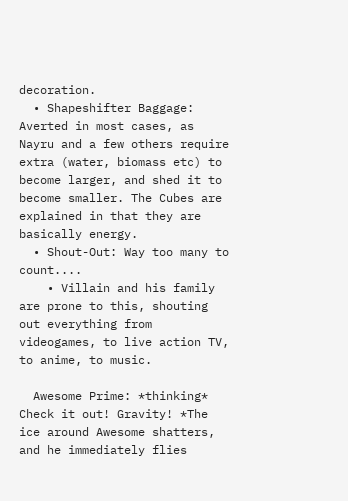decoration.
  • Shapeshifter Baggage: Averted in most cases, as Nayru and a few others require extra (water, biomass etc) to become larger, and shed it to become smaller. The Cubes are explained in that they are basically energy.
  • Shout-Out: Way too many to count....
    • Villain and his family are prone to this, shouting out everything from videogames, to live action TV, to anime, to music.

  Awesome Prime: *thinking* Check it out! Gravity! *The ice around Awesome shatters, and he immediately flies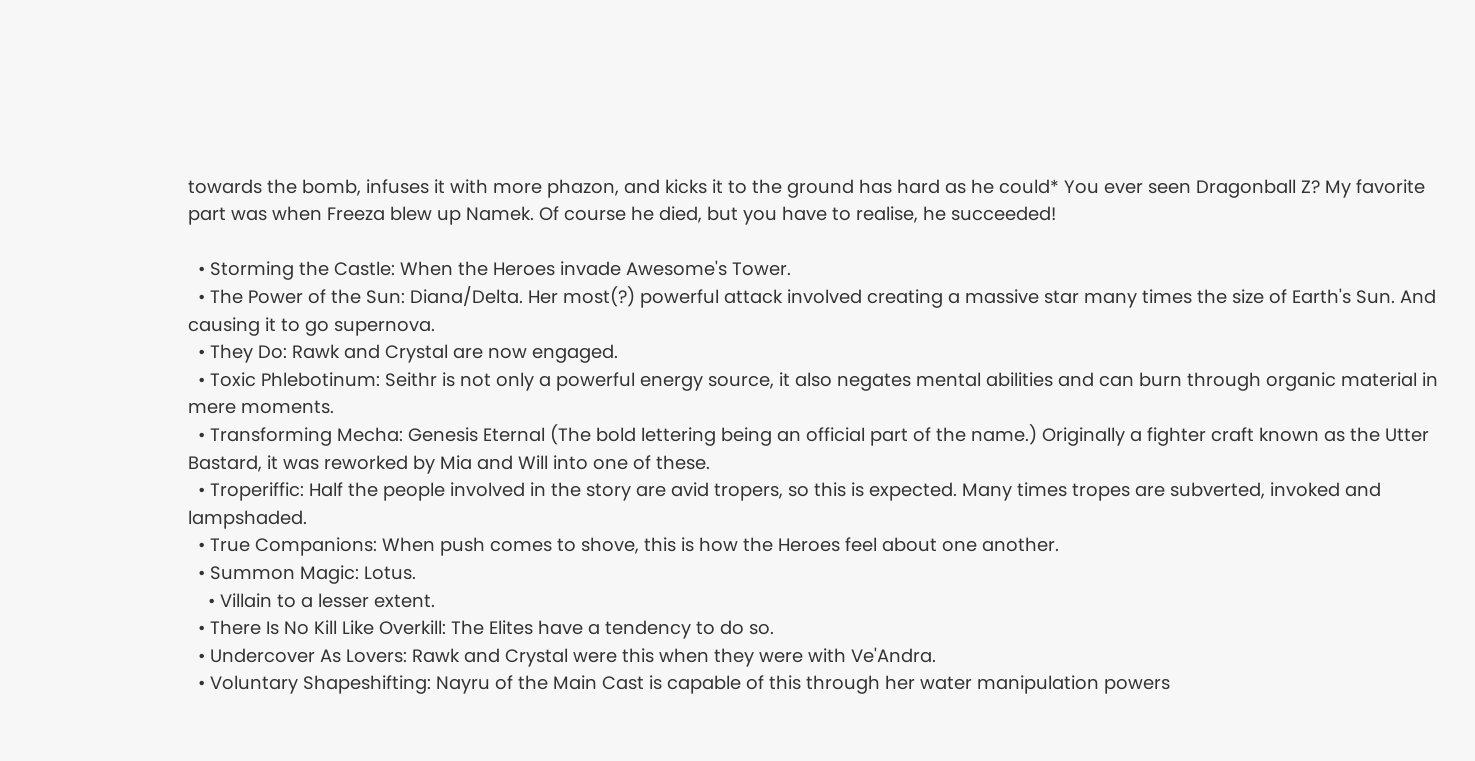towards the bomb, infuses it with more phazon, and kicks it to the ground has hard as he could* You ever seen Dragonball Z? My favorite part was when Freeza blew up Namek. Of course he died, but you have to realise, he succeeded!

  • Storming the Castle: When the Heroes invade Awesome's Tower.
  • The Power of the Sun: Diana/Delta. Her most(?) powerful attack involved creating a massive star many times the size of Earth's Sun. And causing it to go supernova.
  • They Do: Rawk and Crystal are now engaged.
  • Toxic Phlebotinum: Seithr is not only a powerful energy source, it also negates mental abilities and can burn through organic material in mere moments.
  • Transforming Mecha: Genesis Eternal (The bold lettering being an official part of the name.) Originally a fighter craft known as the Utter Bastard, it was reworked by Mia and Will into one of these.
  • Troperiffic: Half the people involved in the story are avid tropers, so this is expected. Many times tropes are subverted, invoked and lampshaded.
  • True Companions: When push comes to shove, this is how the Heroes feel about one another.
  • Summon Magic: Lotus.
    • Villain to a lesser extent.
  • There Is No Kill Like Overkill: The Elites have a tendency to do so.
  • Undercover As Lovers: Rawk and Crystal were this when they were with Ve'Andra.
  • Voluntary Shapeshifting: Nayru of the Main Cast is capable of this through her water manipulation powers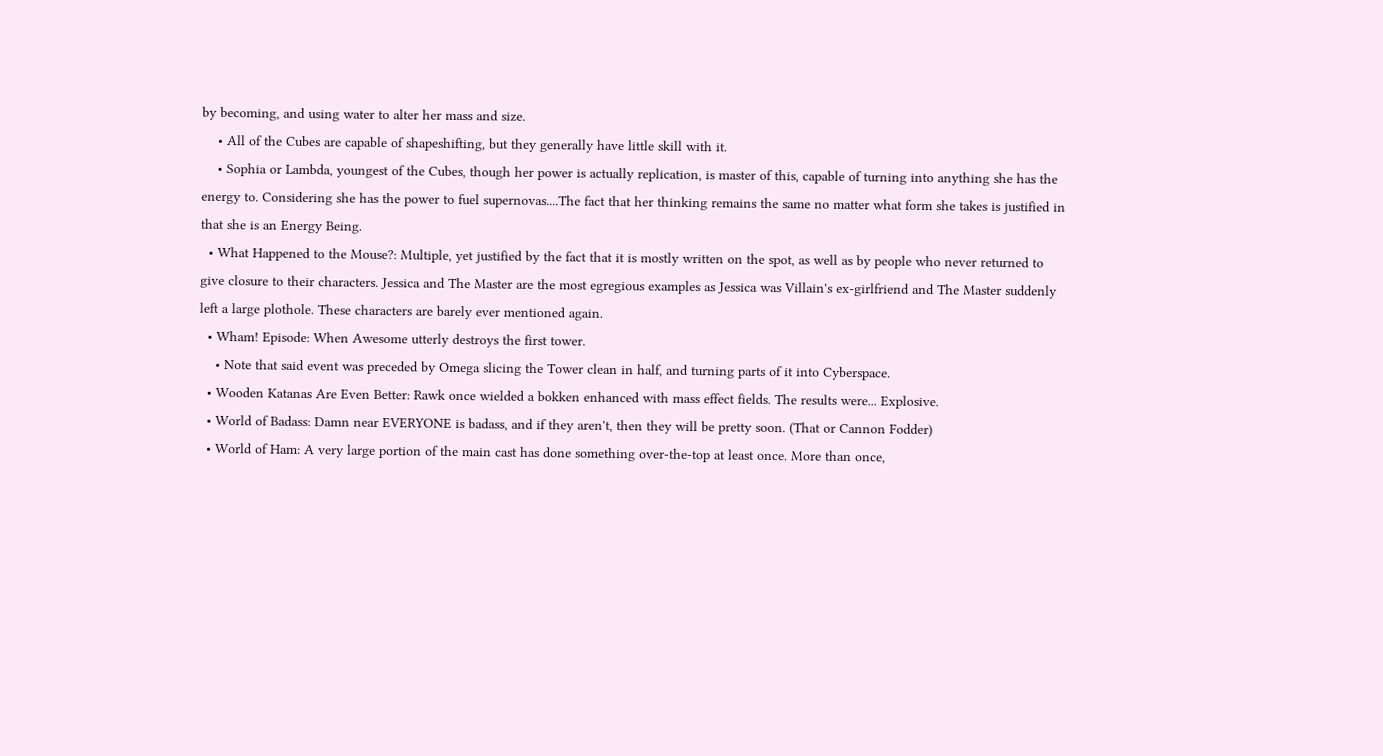by becoming, and using water to alter her mass and size.
    • All of the Cubes are capable of shapeshifting, but they generally have little skill with it.
    • Sophia or Lambda, youngest of the Cubes, though her power is actually replication, is master of this, capable of turning into anything she has the energy to. Considering she has the power to fuel supernovas....The fact that her thinking remains the same no matter what form she takes is justified in that she is an Energy Being.
  • What Happened to the Mouse?: Multiple, yet justified by the fact that it is mostly written on the spot, as well as by people who never returned to give closure to their characters. Jessica and The Master are the most egregious examples as Jessica was Villain's ex-girlfriend and The Master suddenly left a large plothole. These characters are barely ever mentioned again.
  • Wham! Episode: When Awesome utterly destroys the first tower.
    • Note that said event was preceded by Omega slicing the Tower clean in half, and turning parts of it into Cyberspace.
  • Wooden Katanas Are Even Better: Rawk once wielded a bokken enhanced with mass effect fields. The results were... Explosive.
  • World of Badass: Damn near EVERYONE is badass, and if they aren't, then they will be pretty soon. (That or Cannon Fodder)
  • World of Ham: A very large portion of the main cast has done something over-the-top at least once. More than once,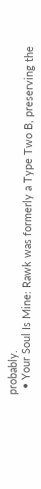probably.
  • Your Soul Is Mine: Rawk was formerly a Type Two B, preserving the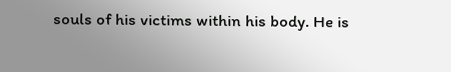souls of his victims within his body. He is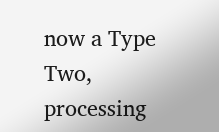now a Type Two, processing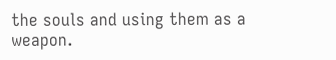the souls and using them as a weapon.